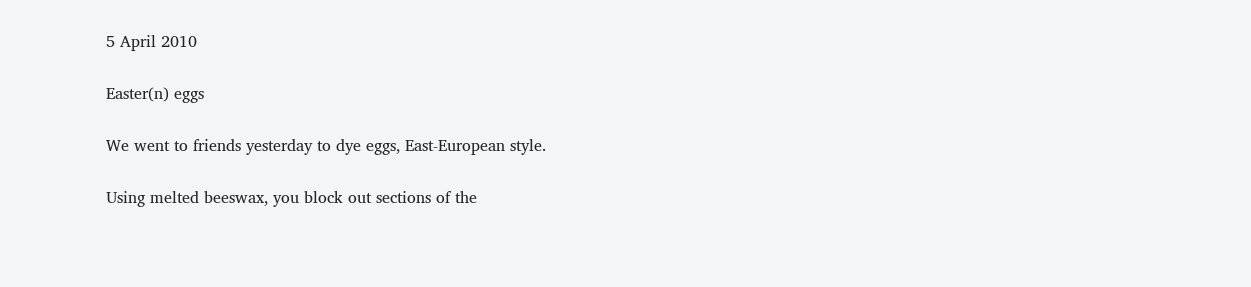5 April 2010

Easter(n) eggs

We went to friends yesterday to dye eggs, East-European style.

Using melted beeswax, you block out sections of the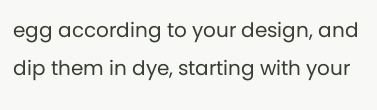egg according to your design, and dip them in dye, starting with your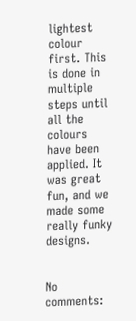lightest colour first. This is done in multiple steps until all the colours have been applied. It was great fun, and we made some really funky designs.


No comments: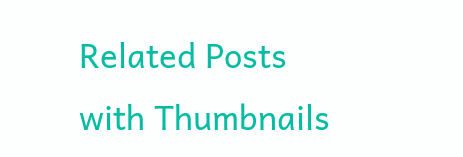Related Posts with Thumbnails